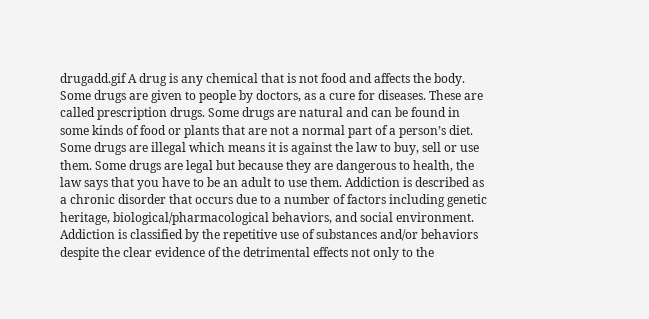drugadd.gif A drug is any chemical that is not food and affects the body. Some drugs are given to people by doctors, as a cure for diseases. These are called prescription drugs. Some drugs are natural and can be found in some kinds of food or plants that are not a normal part of a person’s diet. Some drugs are illegal which means it is against the law to buy, sell or use them. Some drugs are legal but because they are dangerous to health, the law says that you have to be an adult to use them. Addiction is described as a chronic disorder that occurs due to a number of factors including genetic heritage, biological/pharmacological behaviors, and social environment. Addiction is classified by the repetitive use of substances and/or behaviors despite the clear evidence of the detrimental effects not only to the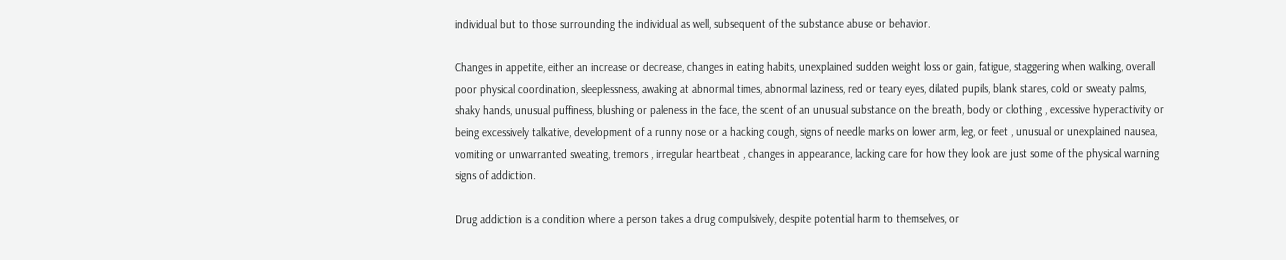individual but to those surrounding the individual as well, subsequent of the substance abuse or behavior.

Changes in appetite, either an increase or decrease, changes in eating habits, unexplained sudden weight loss or gain, fatigue, staggering when walking, overall poor physical coordination, sleeplessness, awaking at abnormal times, abnormal laziness, red or teary eyes, dilated pupils, blank stares, cold or sweaty palms, shaky hands, unusual puffiness, blushing or paleness in the face, the scent of an unusual substance on the breath, body or clothing , excessive hyperactivity or being excessively talkative, development of a runny nose or a hacking cough, signs of needle marks on lower arm, leg, or feet , unusual or unexplained nausea, vomiting or unwarranted sweating, tremors , irregular heartbeat , changes in appearance, lacking care for how they look are just some of the physical warning signs of addiction.

Drug addiction is a condition where a person takes a drug compulsively, despite potential harm to themselves, or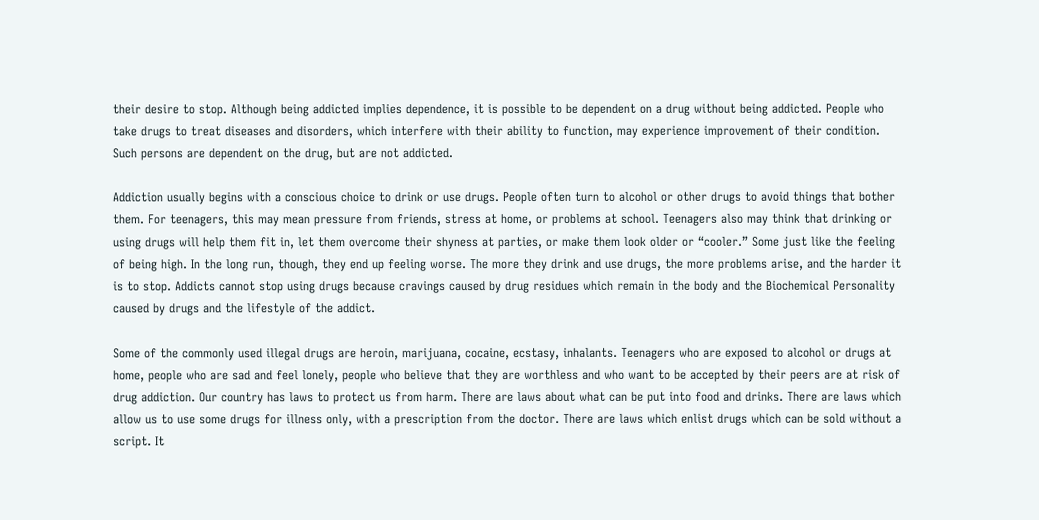their desire to stop. Although being addicted implies dependence, it is possible to be dependent on a drug without being addicted. People who take drugs to treat diseases and disorders, which interfere with their ability to function, may experience improvement of their condition. Such persons are dependent on the drug, but are not addicted.

Addiction usually begins with a conscious choice to drink or use drugs. People often turn to alcohol or other drugs to avoid things that bother them. For teenagers, this may mean pressure from friends, stress at home, or problems at school. Teenagers also may think that drinking or using drugs will help them fit in, let them overcome their shyness at parties, or make them look older or “cooler.” Some just like the feeling of being high. In the long run, though, they end up feeling worse. The more they drink and use drugs, the more problems arise, and the harder it is to stop. Addicts cannot stop using drugs because cravings caused by drug residues which remain in the body and the Biochemical Personality caused by drugs and the lifestyle of the addict.

Some of the commonly used illegal drugs are heroin, marijuana, cocaine, ecstasy, inhalants. Teenagers who are exposed to alcohol or drugs at home, people who are sad and feel lonely, people who believe that they are worthless and who want to be accepted by their peers are at risk of drug addiction. Our country has laws to protect us from harm. There are laws about what can be put into food and drinks. There are laws which allow us to use some drugs for illness only, with a prescription from the doctor. There are laws which enlist drugs which can be sold without a script. It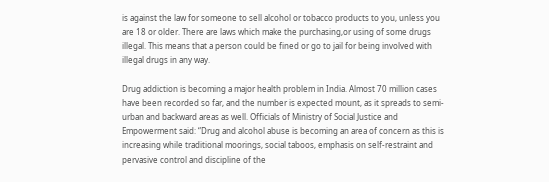is against the law for someone to sell alcohol or tobacco products to you, unless you are 18 or older. There are laws which make the purchasing,or using of some drugs illegal. This means that a person could be fined or go to jail for being involved with illegal drugs in any way.

Drug addiction is becoming a major health problem in India. Almost 70 million cases have been recorded so far, and the number is expected mount, as it spreads to semi-urban and backward areas as well. Officials of Ministry of Social Justice and Empowerment said: “Drug and alcohol abuse is becoming an area of concern as this is increasing while traditional moorings, social taboos, emphasis on self-restraint and pervasive control and discipline of the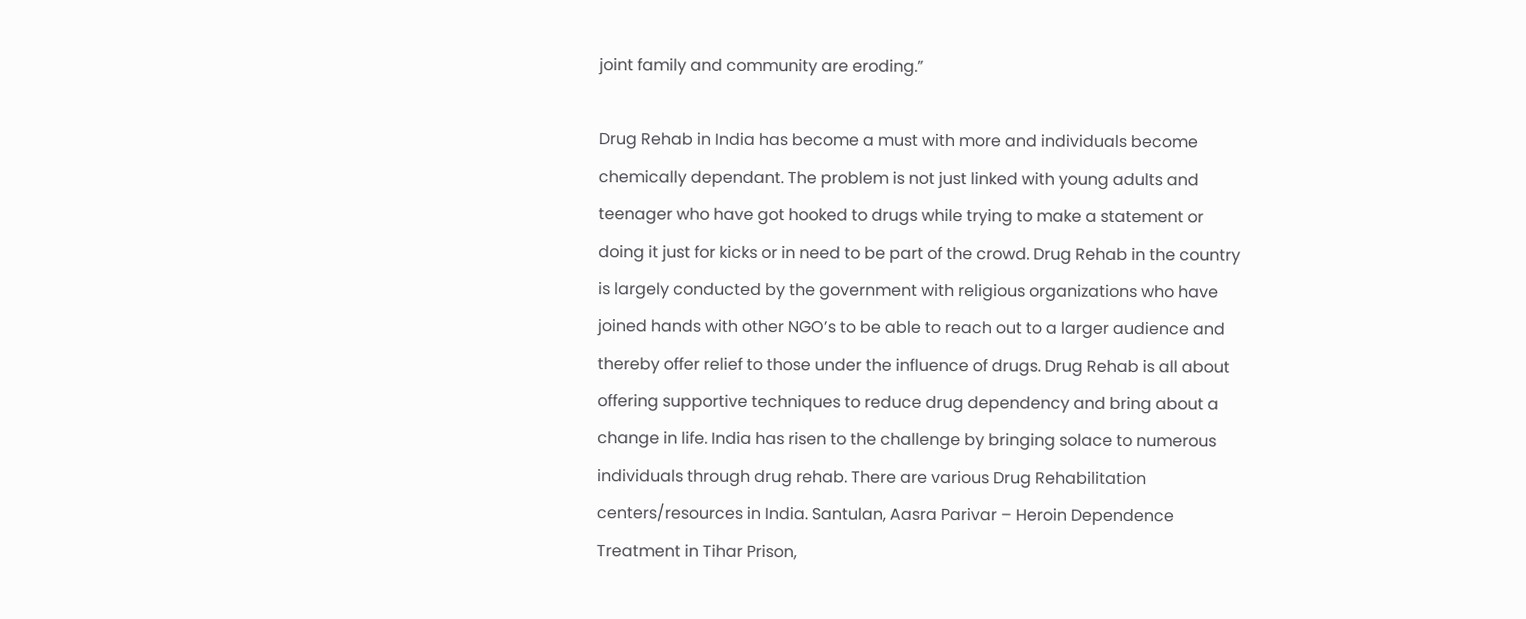joint family and community are eroding.”

Drug Rehab in India has become a must with more and individuals become chemically dependant. The problem is not just linked with young adults and teenager who have got hooked to drugs while trying to make a statement or doing it just for kicks or in need to be part of the crowd. Drug Rehab in the country is largely conducted by the government with religious organizations who have joined hands with other NGO’s to be able to reach out to a larger audience and thereby offer relief to those under the influence of drugs. Drug Rehab is all about offering supportive techniques to reduce drug dependency and bring about a change in life. India has risen to the challenge by bringing solace to numerous individuals through drug rehab. There are various Drug Rehabilitation centers/resources in India. Santulan, Aasra Parivar – Heroin Dependence Treatment in Tihar Prison,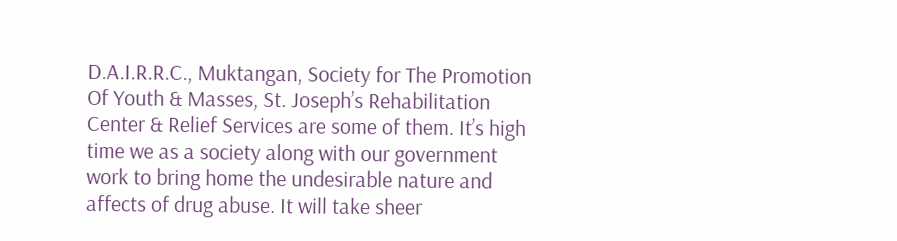D.A.I.R.R.C., Muktangan, Society for The Promotion Of Youth & Masses, St. Joseph’s Rehabilitation Center & Relief Services are some of them. It’s high time we as a society along with our government work to bring home the undesirable nature and affects of drug abuse. It will take sheer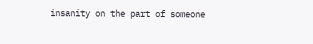insanity on the part of someone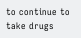to continue to take drugs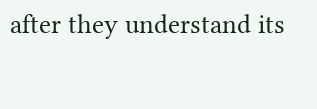after they understand its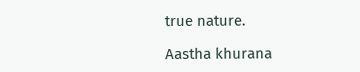true nature.

Aastha khurana